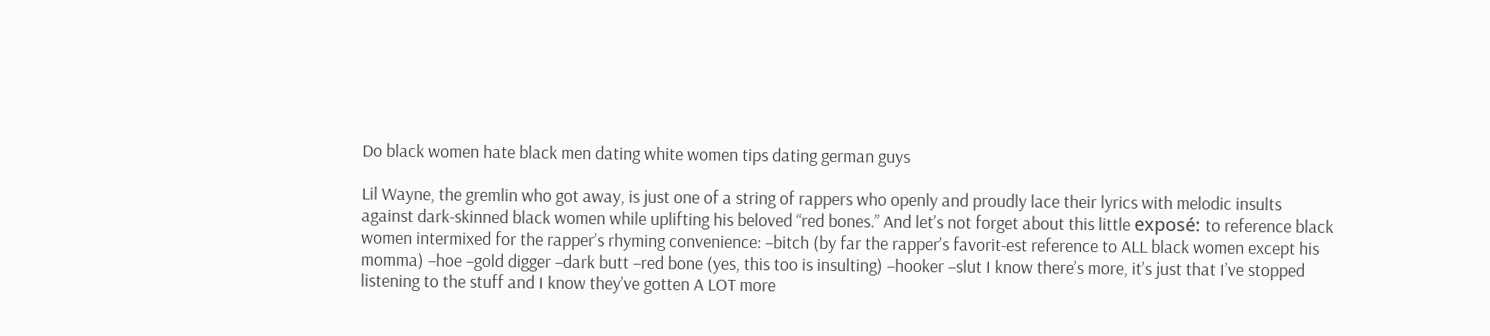Do black women hate black men dating white women tips dating german guys

Lil Wayne, the gremlin who got away, is just one of a string of rappers who openly and proudly lace their lyrics with melodic insults against dark-skinned black women while uplifting his beloved “red bones.” And let’s not forget about this little exposé: to reference black women intermixed for the rapper’s rhyming convenience: –bitch (by far the rapper’s favorit-est reference to ALL black women except his momma) –hoe –gold digger –dark butt –red bone (yes, this too is insulting) –hooker –slut I know there’s more, it’s just that I’ve stopped listening to the stuff and I know they’ve gotten A LOT more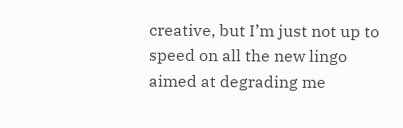creative, but I’m just not up to speed on all the new lingo aimed at degrading me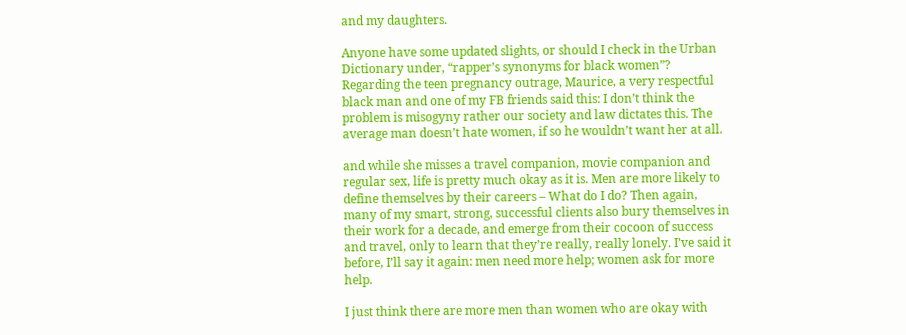and my daughters.

Anyone have some updated slights, or should I check in the Urban Dictionary under, “rapper’s synonyms for black women”? Regarding the teen pregnancy outrage, Maurice, a very respectful black man and one of my FB friends said this: I don’t think the problem is misogyny rather our society and law dictates this. The average man doesn’t hate women, if so he wouldn’t want her at all.

and while she misses a travel companion, movie companion and regular sex, life is pretty much okay as it is. Men are more likely to define themselves by their careers – What do I do? Then again, many of my smart, strong, successful clients also bury themselves in their work for a decade, and emerge from their cocoon of success and travel, only to learn that they’re really, really lonely. I’ve said it before, I’ll say it again: men need more help; women ask for more help.

I just think there are more men than women who are okay with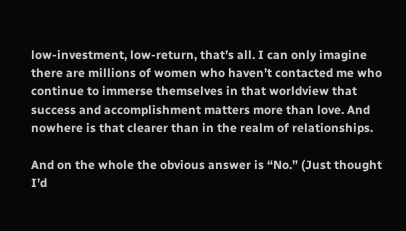low-investment, low-return, that’s all. I can only imagine there are millions of women who haven’t contacted me who continue to immerse themselves in that worldview that success and accomplishment matters more than love. And nowhere is that clearer than in the realm of relationships.

And on the whole the obvious answer is “No.” (Just thought I’d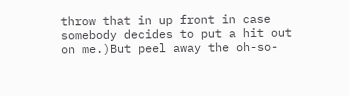throw that in up front in case somebody decides to put a hit out on me.)But peel away the oh-so-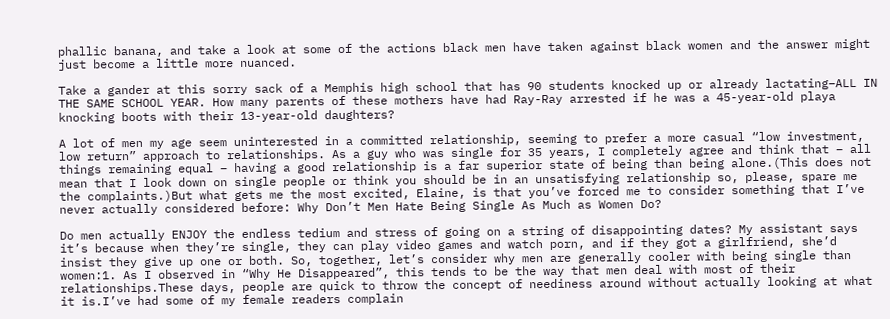phallic banana, and take a look at some of the actions black men have taken against black women and the answer might just become a little more nuanced.

Take a gander at this sorry sack of a Memphis high school that has 90 students knocked up or already lactating–ALL IN THE SAME SCHOOL YEAR. How many parents of these mothers have had Ray-Ray arrested if he was a 45-year-old playa knocking boots with their 13-year-old daughters?

A lot of men my age seem uninterested in a committed relationship, seeming to prefer a more casual “low investment, low return” approach to relationships. As a guy who was single for 35 years, I completely agree and think that – all things remaining equal – having a good relationship is a far superior state of being than being alone.(This does not mean that I look down on single people or think you should be in an unsatisfying relationship so, please, spare me the complaints.)But what gets me the most excited, Elaine, is that you’ve forced me to consider something that I’ve never actually considered before: Why Don’t Men Hate Being Single As Much as Women Do?

Do men actually ENJOY the endless tedium and stress of going on a string of disappointing dates? My assistant says it’s because when they’re single, they can play video games and watch porn, and if they got a girlfriend, she’d insist they give up one or both. So, together, let’s consider why men are generally cooler with being single than women:1. As I observed in “Why He Disappeared”, this tends to be the way that men deal with most of their relationships.These days, people are quick to throw the concept of neediness around without actually looking at what it is.I’ve had some of my female readers complain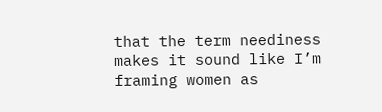that the term neediness makes it sound like I’m framing women as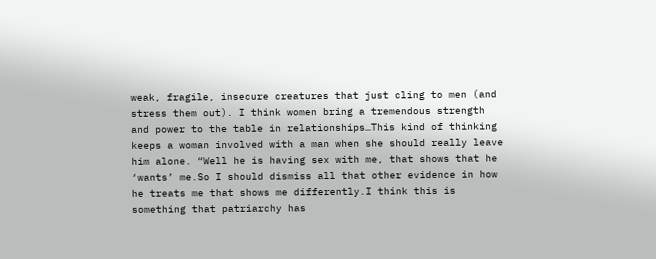weak, fragile, insecure creatures that just cling to men (and stress them out). I think women bring a tremendous strength and power to the table in relationships…This kind of thinking keeps a woman involved with a man when she should really leave him alone. “Well he is having sex with me, that shows that he ‘wants’ me.So I should dismiss all that other evidence in how he treats me that shows me differently.I think this is something that patriarchy has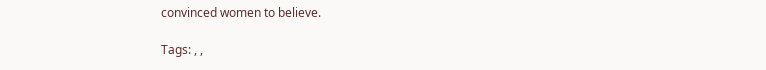convinced women to believe.

Tags: , ,